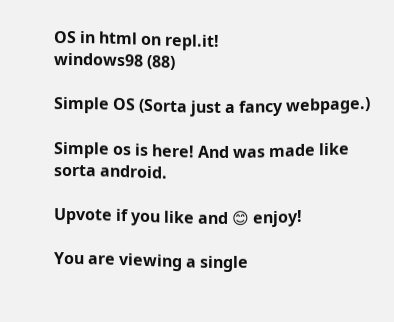OS in html on repl.it!
windows98 (88)

Simple OS (Sorta just a fancy webpage.)

Simple os is here! And was made like sorta android.

Upvote if you like and 😊 enjoy!

You are viewing a single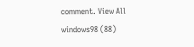comment. View All
windows98 (88)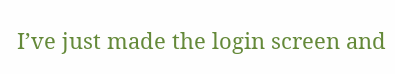I’ve just made the login screen and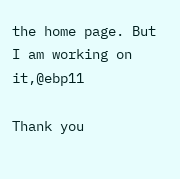the home page. But I am working on it,@ebp11

Thank you